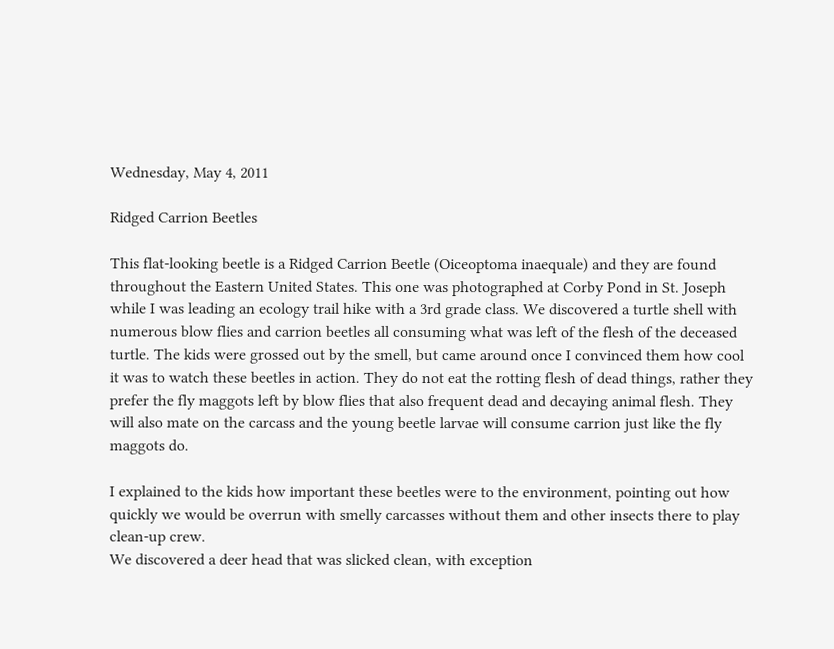Wednesday, May 4, 2011

Ridged Carrion Beetles

This flat-looking beetle is a Ridged Carrion Beetle (Oiceoptoma inaequale) and they are found throughout the Eastern United States. This one was photographed at Corby Pond in St. Joseph while I was leading an ecology trail hike with a 3rd grade class. We discovered a turtle shell with numerous blow flies and carrion beetles all consuming what was left of the flesh of the deceased turtle. The kids were grossed out by the smell, but came around once I convinced them how cool it was to watch these beetles in action. They do not eat the rotting flesh of dead things, rather they prefer the fly maggots left by blow flies that also frequent dead and decaying animal flesh. They will also mate on the carcass and the young beetle larvae will consume carrion just like the fly maggots do.

I explained to the kids how important these beetles were to the environment, pointing out how quickly we would be overrun with smelly carcasses without them and other insects there to play clean-up crew.
We discovered a deer head that was slicked clean, with exception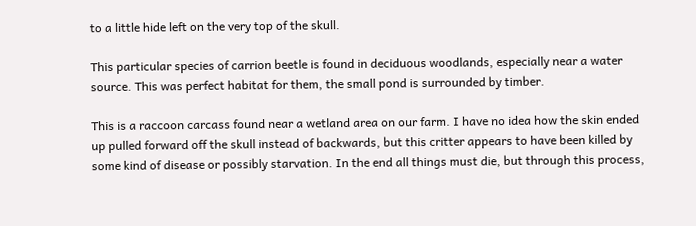to a little hide left on the very top of the skull.

This particular species of carrion beetle is found in deciduous woodlands, especially near a water source. This was perfect habitat for them, the small pond is surrounded by timber.

This is a raccoon carcass found near a wetland area on our farm. I have no idea how the skin ended up pulled forward off the skull instead of backwards, but this critter appears to have been killed by some kind of disease or possibly starvation. In the end all things must die, but through this process,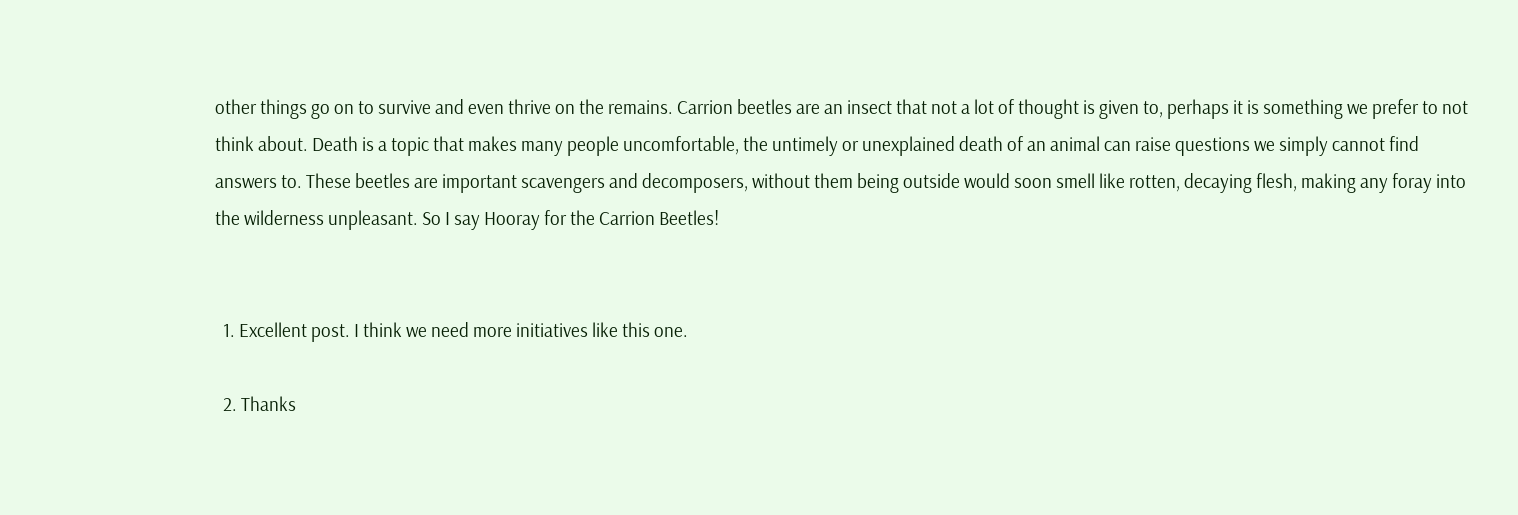other things go on to survive and even thrive on the remains. Carrion beetles are an insect that not a lot of thought is given to, perhaps it is something we prefer to not think about. Death is a topic that makes many people uncomfortable, the untimely or unexplained death of an animal can raise questions we simply cannot find answers to. These beetles are important scavengers and decomposers, without them being outside would soon smell like rotten, decaying flesh, making any foray into the wilderness unpleasant. So I say Hooray for the Carrion Beetles!


  1. Excellent post. I think we need more initiatives like this one.

  2. Thanks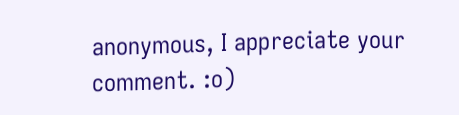anonymous, I appreciate your comment. :o)